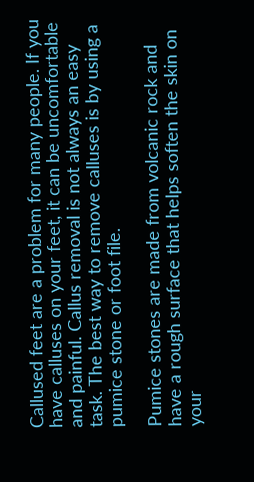Callused feet are a problem for many people. If you have calluses on your feet, it can be uncomfortable and painful. Callus removal is not always an easy task. The best way to remove calluses is by using a pumice stone or foot file.

Pumice stones are made from volcanic rock and have a rough surface that helps soften the skin on your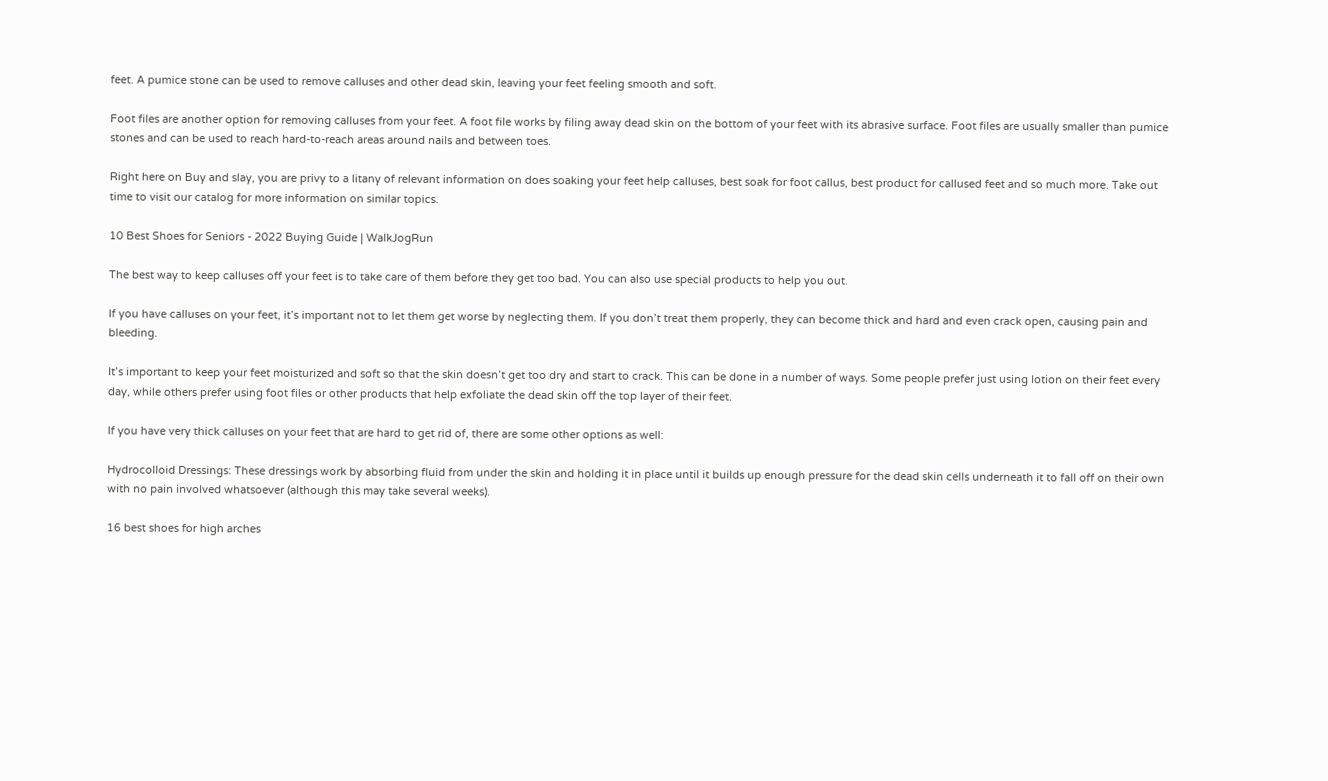feet. A pumice stone can be used to remove calluses and other dead skin, leaving your feet feeling smooth and soft.

Foot files are another option for removing calluses from your feet. A foot file works by filing away dead skin on the bottom of your feet with its abrasive surface. Foot files are usually smaller than pumice stones and can be used to reach hard-to-reach areas around nails and between toes.

Right here on Buy and slay, you are privy to a litany of relevant information on does soaking your feet help calluses, best soak for foot callus, best product for callused feet and so much more. Take out time to visit our catalog for more information on similar topics.

10 Best Shoes for Seniors - 2022 Buying Guide | WalkJogRun

The best way to keep calluses off your feet is to take care of them before they get too bad. You can also use special products to help you out.

If you have calluses on your feet, it’s important not to let them get worse by neglecting them. If you don’t treat them properly, they can become thick and hard and even crack open, causing pain and bleeding.

It’s important to keep your feet moisturized and soft so that the skin doesn’t get too dry and start to crack. This can be done in a number of ways. Some people prefer just using lotion on their feet every day, while others prefer using foot files or other products that help exfoliate the dead skin off the top layer of their feet.

If you have very thick calluses on your feet that are hard to get rid of, there are some other options as well:

Hydrocolloid Dressings: These dressings work by absorbing fluid from under the skin and holding it in place until it builds up enough pressure for the dead skin cells underneath it to fall off on their own with no pain involved whatsoever (although this may take several weeks).

16 best shoes for high arches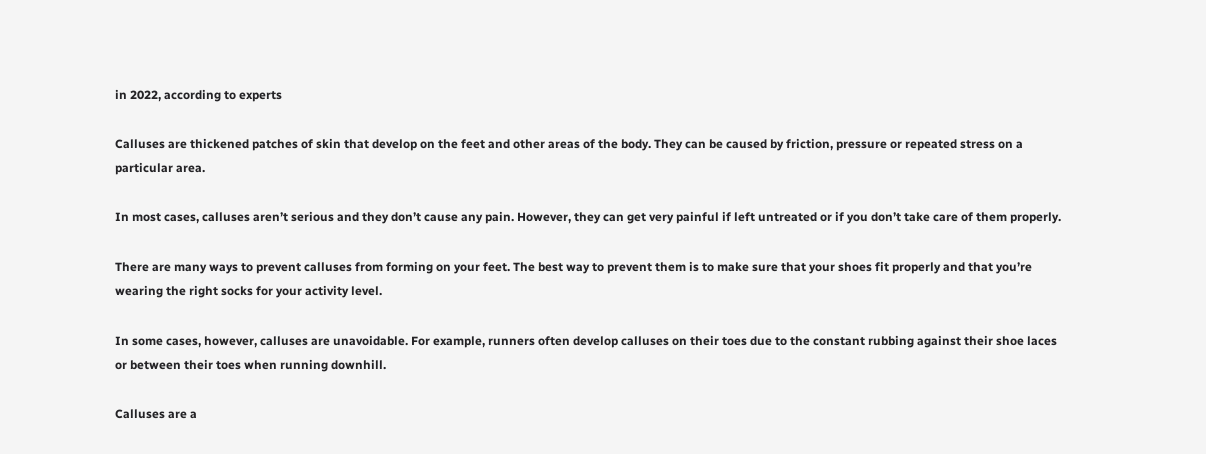in 2022, according to experts

Calluses are thickened patches of skin that develop on the feet and other areas of the body. They can be caused by friction, pressure or repeated stress on a particular area.

In most cases, calluses aren’t serious and they don’t cause any pain. However, they can get very painful if left untreated or if you don’t take care of them properly.

There are many ways to prevent calluses from forming on your feet. The best way to prevent them is to make sure that your shoes fit properly and that you’re wearing the right socks for your activity level.

In some cases, however, calluses are unavoidable. For example, runners often develop calluses on their toes due to the constant rubbing against their shoe laces or between their toes when running downhill.

Calluses are a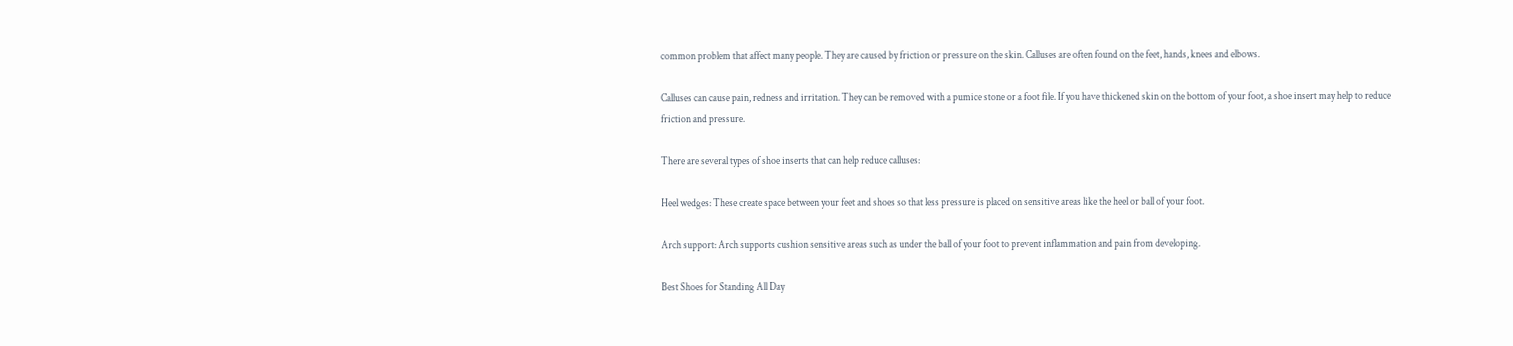common problem that affect many people. They are caused by friction or pressure on the skin. Calluses are often found on the feet, hands, knees and elbows.

Calluses can cause pain, redness and irritation. They can be removed with a pumice stone or a foot file. If you have thickened skin on the bottom of your foot, a shoe insert may help to reduce friction and pressure.

There are several types of shoe inserts that can help reduce calluses:

Heel wedges: These create space between your feet and shoes so that less pressure is placed on sensitive areas like the heel or ball of your foot.

Arch support: Arch supports cushion sensitive areas such as under the ball of your foot to prevent inflammation and pain from developing.

Best Shoes for Standing All Day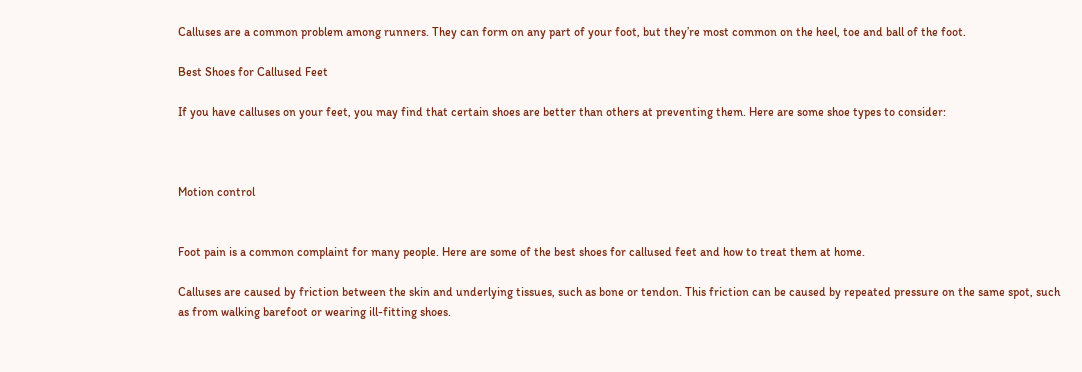Calluses are a common problem among runners. They can form on any part of your foot, but they’re most common on the heel, toe and ball of the foot.

Best Shoes for Callused Feet

If you have calluses on your feet, you may find that certain shoes are better than others at preventing them. Here are some shoe types to consider:



Motion control


Foot pain is a common complaint for many people. Here are some of the best shoes for callused feet and how to treat them at home.

Calluses are caused by friction between the skin and underlying tissues, such as bone or tendon. This friction can be caused by repeated pressure on the same spot, such as from walking barefoot or wearing ill-fitting shoes.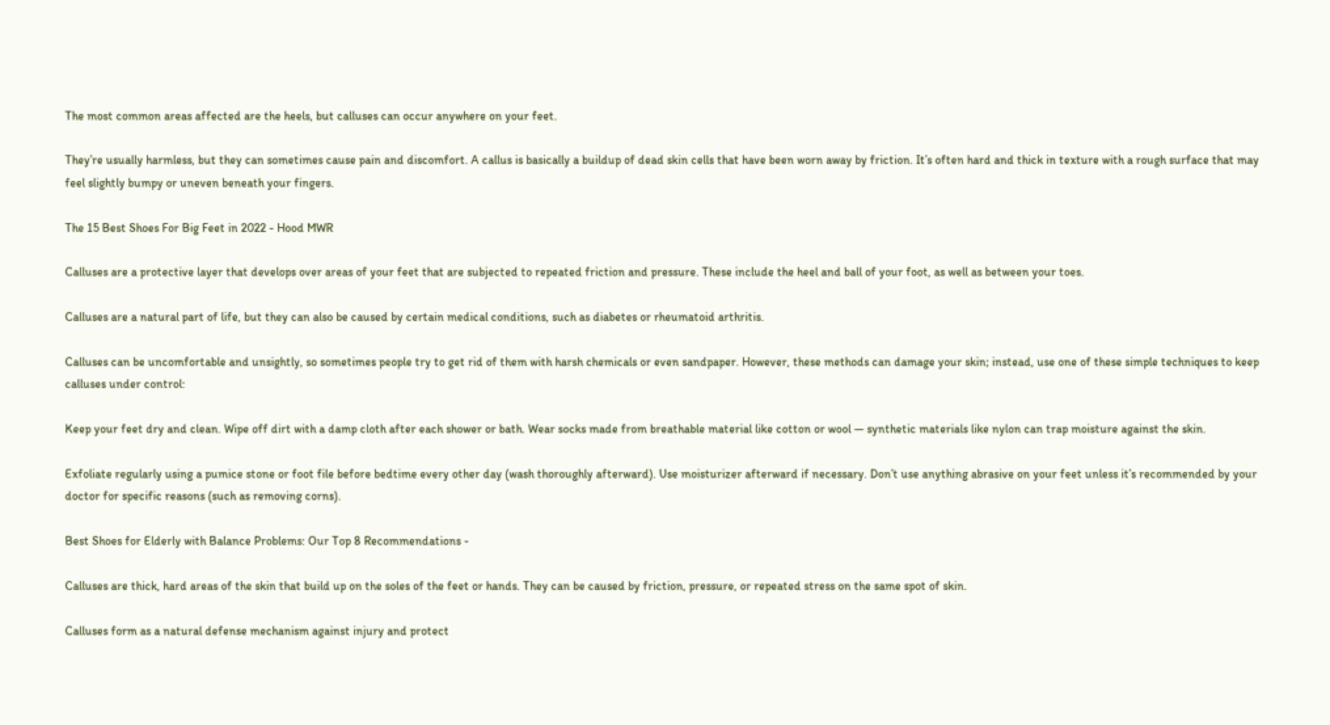The most common areas affected are the heels, but calluses can occur anywhere on your feet.

They’re usually harmless, but they can sometimes cause pain and discomfort. A callus is basically a buildup of dead skin cells that have been worn away by friction. It’s often hard and thick in texture with a rough surface that may feel slightly bumpy or uneven beneath your fingers.

The 15 Best Shoes For Big Feet in 2022 - Hood MWR

Calluses are a protective layer that develops over areas of your feet that are subjected to repeated friction and pressure. These include the heel and ball of your foot, as well as between your toes.

Calluses are a natural part of life, but they can also be caused by certain medical conditions, such as diabetes or rheumatoid arthritis.

Calluses can be uncomfortable and unsightly, so sometimes people try to get rid of them with harsh chemicals or even sandpaper. However, these methods can damage your skin; instead, use one of these simple techniques to keep calluses under control:

Keep your feet dry and clean. Wipe off dirt with a damp cloth after each shower or bath. Wear socks made from breathable material like cotton or wool — synthetic materials like nylon can trap moisture against the skin.

Exfoliate regularly using a pumice stone or foot file before bedtime every other day (wash thoroughly afterward). Use moisturizer afterward if necessary. Don’t use anything abrasive on your feet unless it’s recommended by your doctor for specific reasons (such as removing corns).

Best Shoes for Elderly with Balance Problems: Our Top 8 Recommendations -

Calluses are thick, hard areas of the skin that build up on the soles of the feet or hands. They can be caused by friction, pressure, or repeated stress on the same spot of skin.

Calluses form as a natural defense mechanism against injury and protect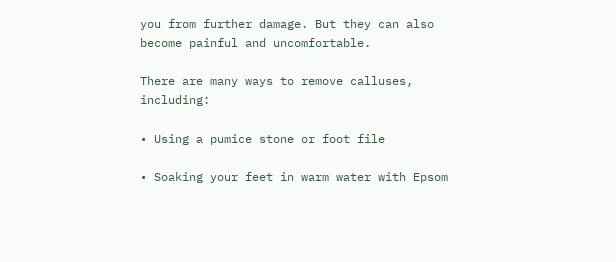you from further damage. But they can also become painful and uncomfortable.

There are many ways to remove calluses, including:

• Using a pumice stone or foot file

• Soaking your feet in warm water with Epsom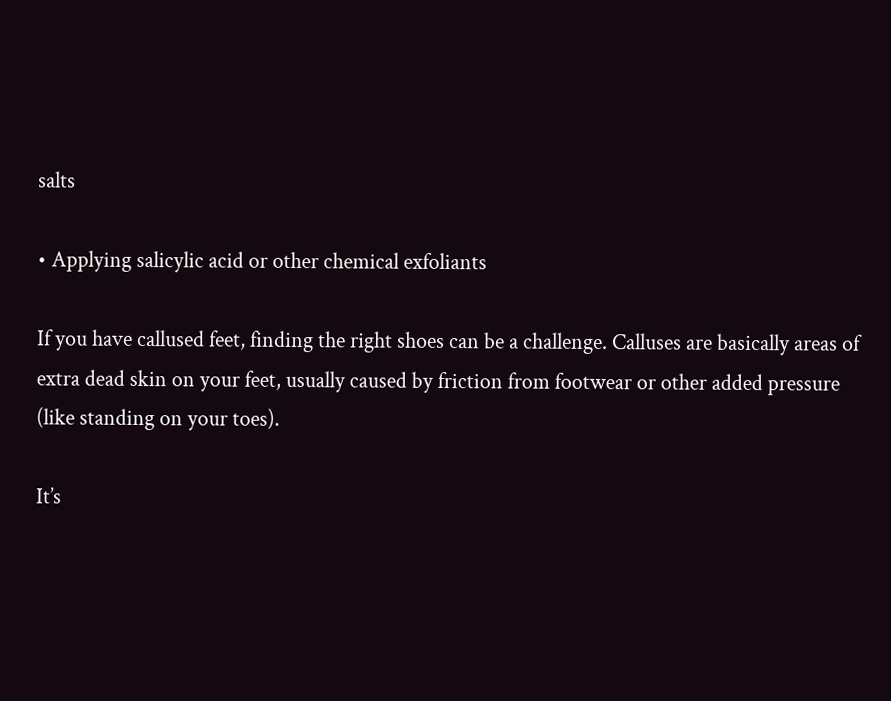salts

• Applying salicylic acid or other chemical exfoliants

If you have callused feet, finding the right shoes can be a challenge. Calluses are basically areas of extra dead skin on your feet, usually caused by friction from footwear or other added pressure (like standing on your toes).

It’s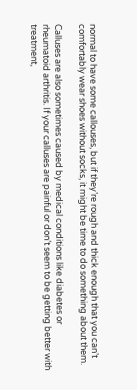normal to have some callouses, but if they’re rough and thick enough that you can’t comfortably wear shoes without socks, it might be time to do something about them.

Calluses are also sometimes caused by medical conditions like diabetes or rheumatoid arthritis. If your calluses are painful or don’t seem to be getting better with treatment,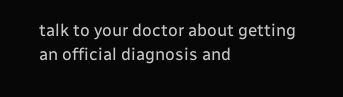talk to your doctor about getting an official diagnosis and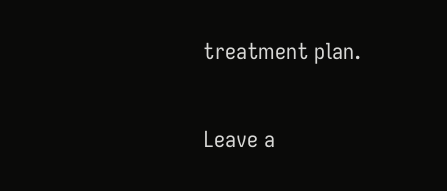treatment plan.

Leave a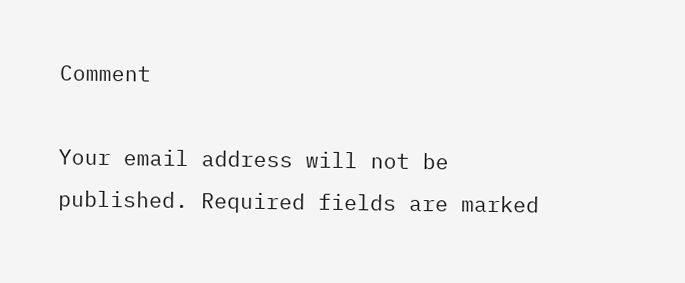Comment

Your email address will not be published. Required fields are marked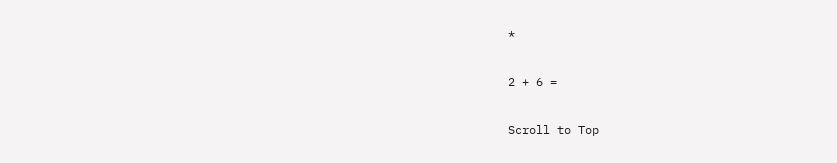*

2 + 6 =

Scroll to Top